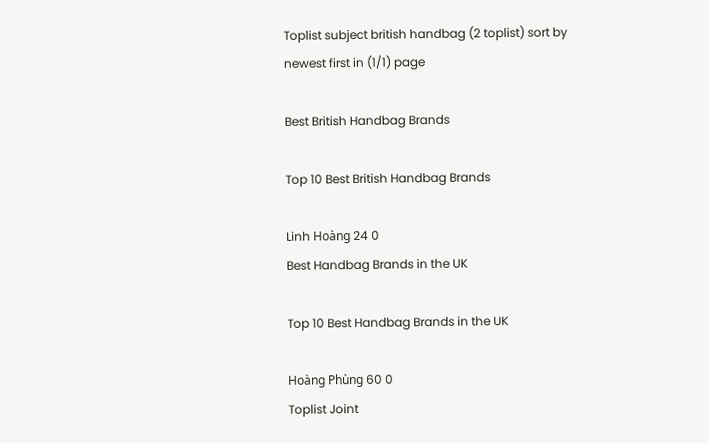Toplist subject british handbag (2 toplist) sort by newest first in (1/1) page

Best British Handbag Brands

Top 10 Best British Handbag Brands

Linh Hoàng 24 0
Best Handbag Brands in the UK

Top 10 Best Handbag Brands in the UK

Hoàng Phùng 60 0
Toplist Joint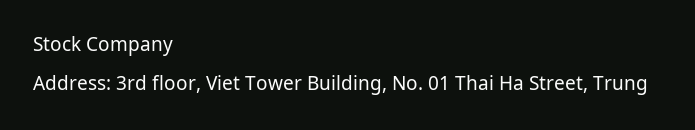Stock Company
Address: 3rd floor, Viet Tower Building, No. 01 Thai Ha Street, Trung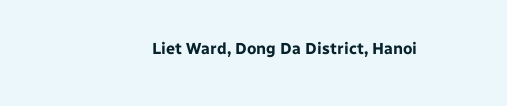Liet Ward, Dong Da District, Hanoi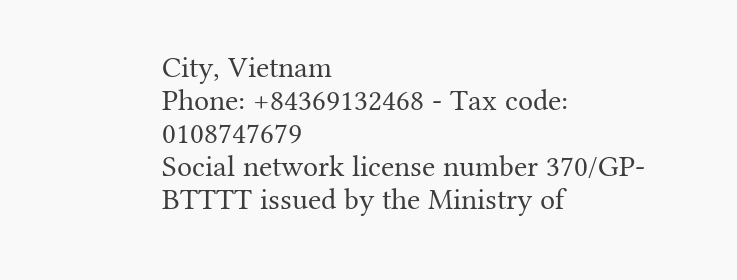City, Vietnam
Phone: +84369132468 - Tax code: 0108747679
Social network license number 370/GP-BTTTT issued by the Ministry of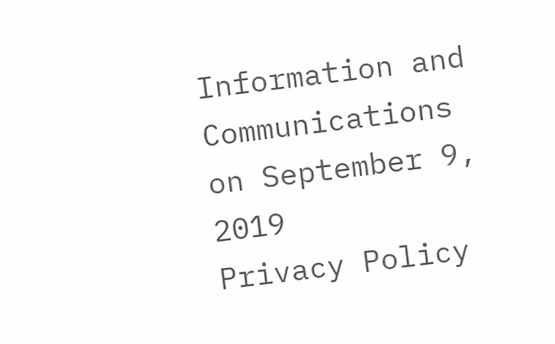Information and Communications on September 9, 2019
Privacy Policy